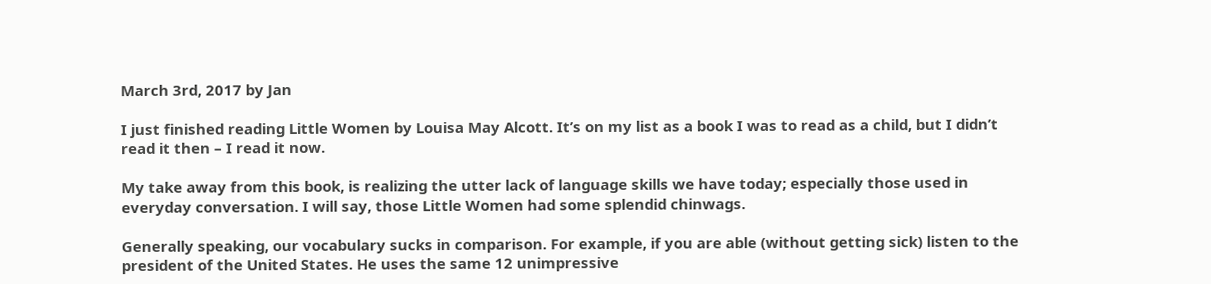March 3rd, 2017 by Jan

I just finished reading Little Women by Louisa May Alcott. It’s on my list as a book I was to read as a child, but I didn’t read it then – I read it now.

My take away from this book, is realizing the utter lack of language skills we have today; especially those used in everyday conversation. I will say, those Little Women had some splendid chinwags.

Generally speaking, our vocabulary sucks in comparison. For example, if you are able (without getting sick) listen to the president of the United States. He uses the same 12 unimpressive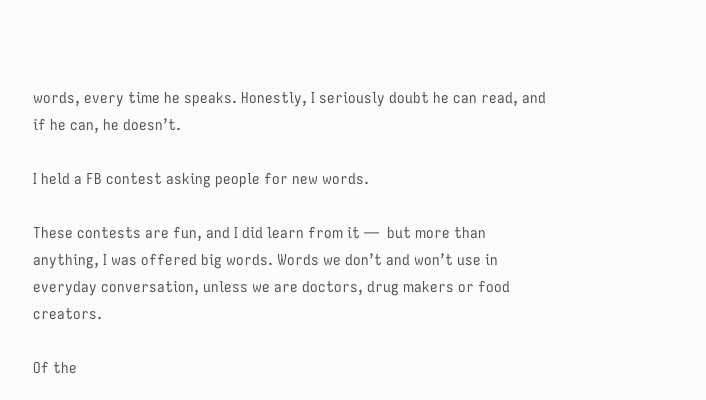words, every time he speaks. Honestly, I seriously doubt he can read, and if he can, he doesn’t.

I held a FB contest asking people for new words.

These contests are fun, and I did learn from it —  but more than anything, I was offered big words. Words we don’t and won’t use in everyday conversation, unless we are doctors, drug makers or food creators.

Of the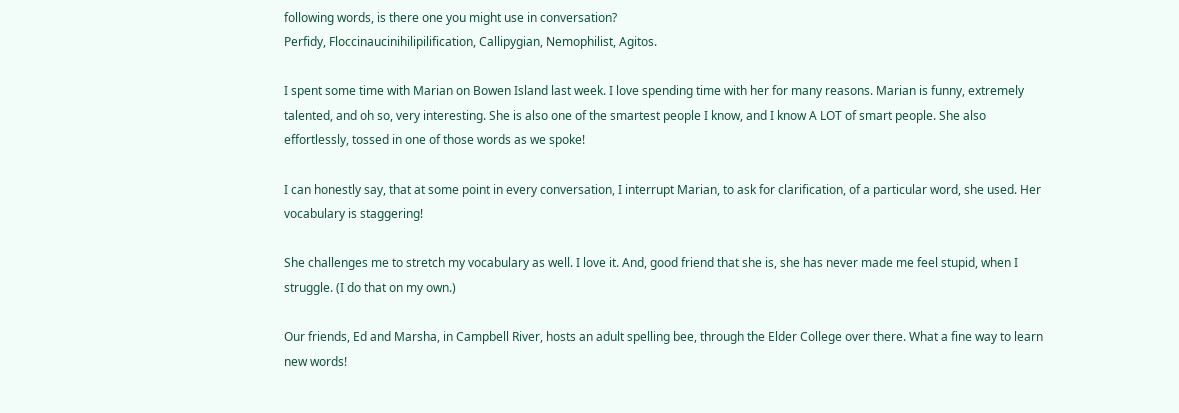following words, is there one you might use in conversation?
Perfidy, Floccinaucinihilipilification, Callipygian, Nemophilist, Agitos.

I spent some time with Marian on Bowen Island last week. I love spending time with her for many reasons. Marian is funny, extremely talented, and oh so, very interesting. She is also one of the smartest people I know, and I know A LOT of smart people. She also effortlessly, tossed in one of those words as we spoke!

I can honestly say, that at some point in every conversation, I interrupt Marian, to ask for clarification, of a particular word, she used. Her vocabulary is staggering!

She challenges me to stretch my vocabulary as well. I love it. And, good friend that she is, she has never made me feel stupid, when I struggle. (I do that on my own.)

Our friends, Ed and Marsha, in Campbell River, hosts an adult spelling bee, through the Elder College over there. What a fine way to learn new words!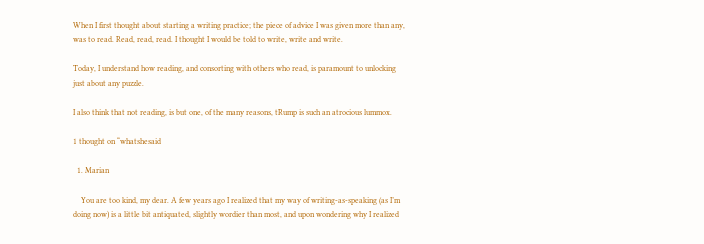When I first thought about starting a writing practice; the piece of advice I was given more than any, was to read. Read, read, read. I thought I would be told to write, write and write.

Today, I understand how reading, and consorting with others who read, is paramount to unlocking just about any puzzle.

I also think that not reading, is but one, of the many reasons, tRump is such an atrocious lummox.

1 thought on “whatshesaid

  1. Marian

    You are too kind, my dear. A few years ago I realized that my way of writing-as-speaking (as I’m doing now) is a little bit antiquated, slightly wordier than most, and upon wondering why I realized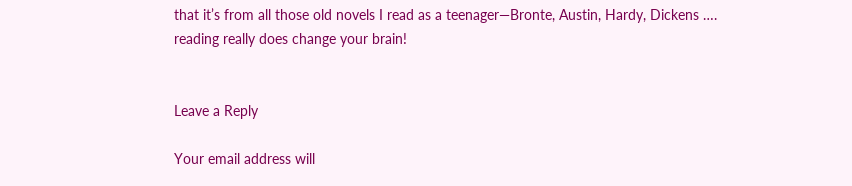that it’s from all those old novels I read as a teenager—Bronte, Austin, Hardy, Dickens …. reading really does change your brain!


Leave a Reply

Your email address will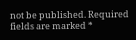not be published. Required fields are marked *